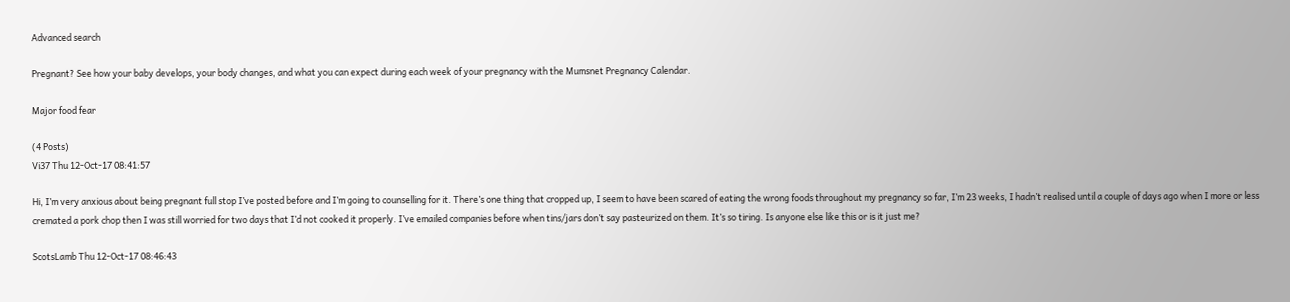Advanced search

Pregnant? See how your baby develops, your body changes, and what you can expect during each week of your pregnancy with the Mumsnet Pregnancy Calendar.

Major food fear

(4 Posts)
Vi37 Thu 12-Oct-17 08:41:57

Hi, I’m very anxious about being pregnant full stop I’ve posted before and I’m going to counselling for it. There’s one thing that cropped up, I seem to have been scared of eating the wrong foods throughout my pregnancy so far, I’m 23 weeks, I hadn’t realised until a couple of days ago when I more or less cremated a pork chop then I was still worried for two days that I’d not cooked it properly. I’ve emailed companies before when tins/jars don’t say pasteurized on them. It’s so tiring. Is anyone else like this or is it just me?

ScotsLamb Thu 12-Oct-17 08:46:43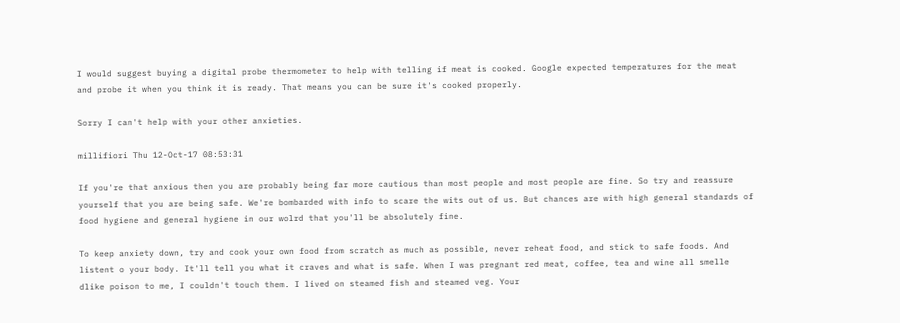I would suggest buying a digital probe thermometer to help with telling if meat is cooked. Google expected temperatures for the meat and probe it when you think it is ready. That means you can be sure it's cooked properly.

Sorry I can't help with your other anxieties.

millifiori Thu 12-Oct-17 08:53:31

If you're that anxious then you are probably being far more cautious than most people and most people are fine. So try and reassure yourself that you are being safe. We're bombarded with info to scare the wits out of us. But chances are with high general standards of food hygiene and general hygiene in our wolrd that you'll be absolutely fine.

To keep anxiety down, try and cook your own food from scratch as much as possible, never reheat food, and stick to safe foods. And listent o your body. It'll tell you what it craves and what is safe. When I was pregnant red meat, coffee, tea and wine all smelle dlike poison to me, I couldn't touch them. I lived on steamed fish and steamed veg. Your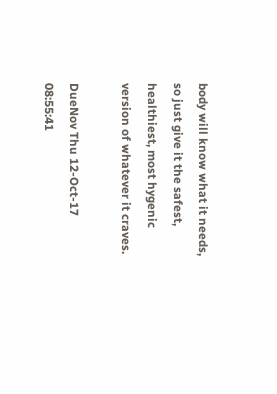body will know what it needs, so just give it the safest, healthiest, most hygenic version of whatever it craves.

DueNov Thu 12-Oct-17 08:55:41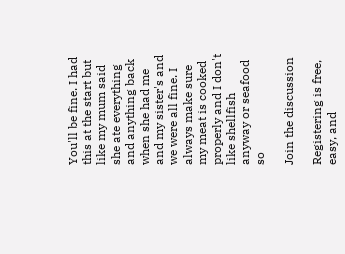You'll be fine. I had this at the start but like my mum said she ate everything and anything back when she had me and my sister's and we were all fine. I always make sure my meat is cooked properly and I don't like shellfish anyway or seafood so

Join the discussion

Registering is free, easy, and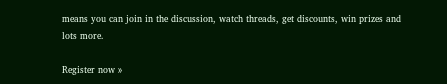means you can join in the discussion, watch threads, get discounts, win prizes and lots more.

Register now »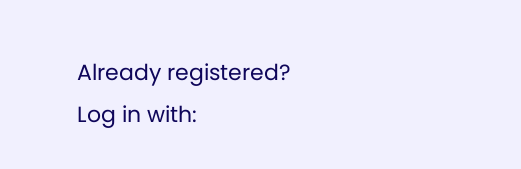Already registered? Log in with: